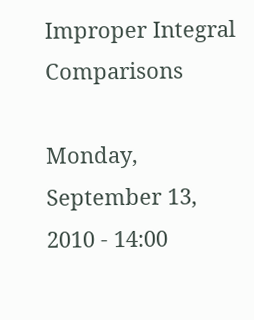Improper Integral Comparisons

Monday, September 13, 2010 - 14:00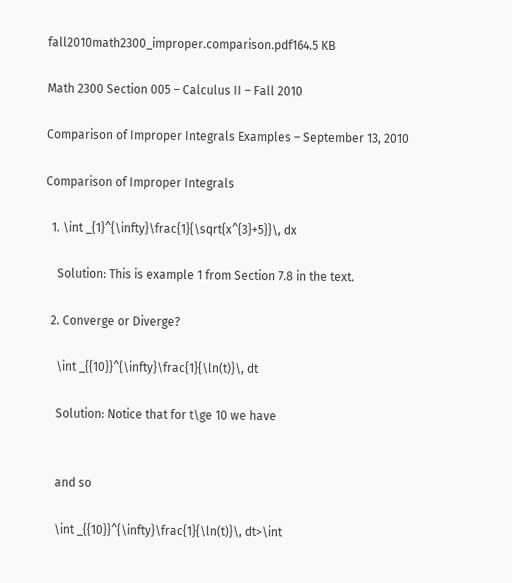fall2010math2300_improper.comparison.pdf164.5 KB

Math 2300 Section 005 – Calculus II – Fall 2010

Comparison of Improper Integrals Examples – September 13, 2010

Comparison of Improper Integrals

  1. \int _{1}^{\infty}\frac{1}{\sqrt{x^{3}+5}}\, dx

    Solution: This is example 1 from Section 7.8 in the text.

  2. Converge or Diverge?

    \int _{{10}}^{\infty}\frac{1}{\ln(t)}\, dt

    Solution: Notice that for t\ge 10 we have


    and so

    \int _{{10}}^{\infty}\frac{1}{\ln(t)}\, dt>\int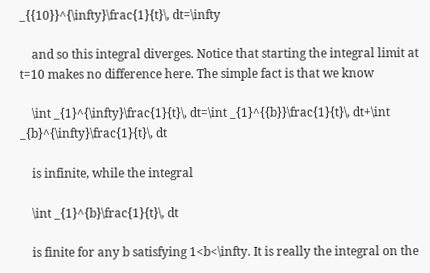_{{10}}^{\infty}\frac{1}{t}\, dt=\infty

    and so this integral diverges. Notice that starting the integral limit at t=10 makes no difference here. The simple fact is that we know

    \int _{1}^{\infty}\frac{1}{t}\, dt=\int _{1}^{{b}}\frac{1}{t}\, dt+\int _{b}^{\infty}\frac{1}{t}\, dt

    is infinite, while the integral

    \int _{1}^{b}\frac{1}{t}\, dt

    is finite for any b satisfying 1<b<\infty. It is really the integral on the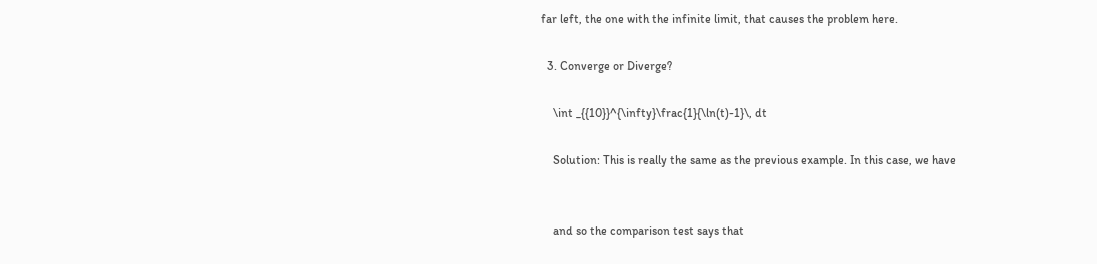far left, the one with the infinite limit, that causes the problem here.

  3. Converge or Diverge?

    \int _{{10}}^{\infty}\frac{1}{\ln(t)-1}\, dt

    Solution: This is really the same as the previous example. In this case, we have


    and so the comparison test says that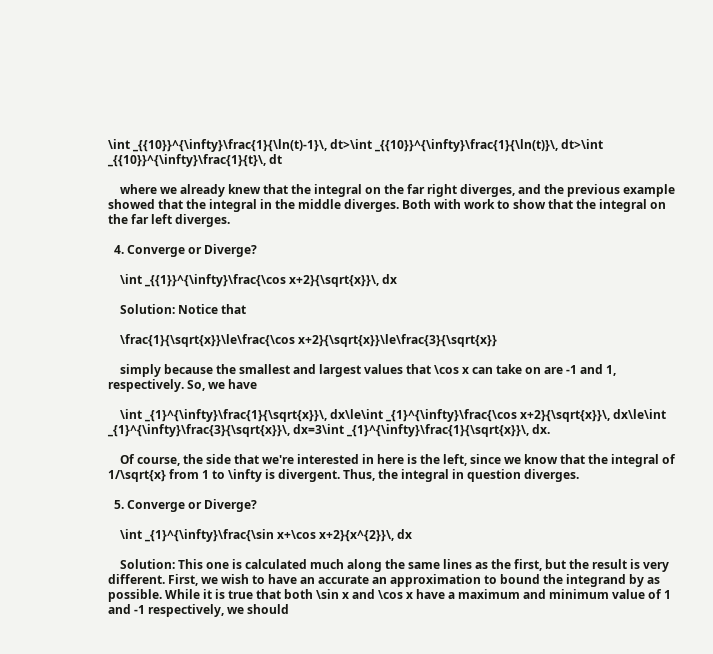\int _{{10}}^{\infty}\frac{1}{\ln(t)-1}\, dt>\int _{{10}}^{\infty}\frac{1}{\ln(t)}\, dt>\int _{{10}}^{\infty}\frac{1}{t}\, dt

    where we already knew that the integral on the far right diverges, and the previous example showed that the integral in the middle diverges. Both with work to show that the integral on the far left diverges.

  4. Converge or Diverge?

    \int _{{1}}^{\infty}\frac{\cos x+2}{\sqrt{x}}\, dx

    Solution: Notice that

    \frac{1}{\sqrt{x}}\le\frac{\cos x+2}{\sqrt{x}}\le\frac{3}{\sqrt{x}}

    simply because the smallest and largest values that \cos x can take on are -1 and 1, respectively. So, we have

    \int _{1}^{\infty}\frac{1}{\sqrt{x}}\, dx\le\int _{1}^{\infty}\frac{\cos x+2}{\sqrt{x}}\, dx\le\int _{1}^{\infty}\frac{3}{\sqrt{x}}\, dx=3\int _{1}^{\infty}\frac{1}{\sqrt{x}}\, dx.

    Of course, the side that we're interested in here is the left, since we know that the integral of 1/\sqrt{x} from 1 to \infty is divergent. Thus, the integral in question diverges.

  5. Converge or Diverge?

    \int _{1}^{\infty}\frac{\sin x+\cos x+2}{x^{2}}\, dx

    Solution: This one is calculated much along the same lines as the first, but the result is very different. First, we wish to have an accurate an approximation to bound the integrand by as possible. While it is true that both \sin x and \cos x have a maximum and minimum value of 1 and -1 respectively, we should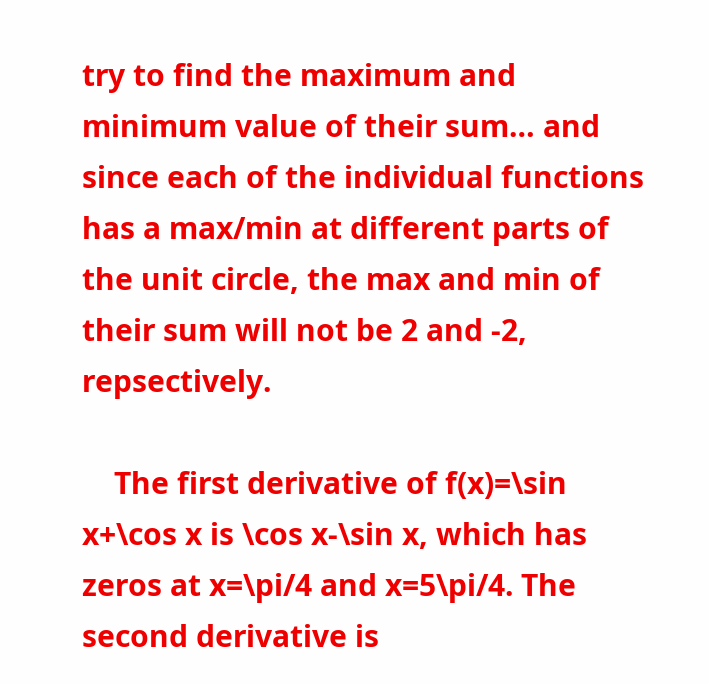try to find the maximum and minimum value of their sum… and since each of the individual functions has a max/min at different parts of the unit circle, the max and min of their sum will not be 2 and -2, repsectively.

    The first derivative of f(x)=\sin x+\cos x is \cos x-\sin x, which has zeros at x=\pi/4 and x=5\pi/4. The second derivative is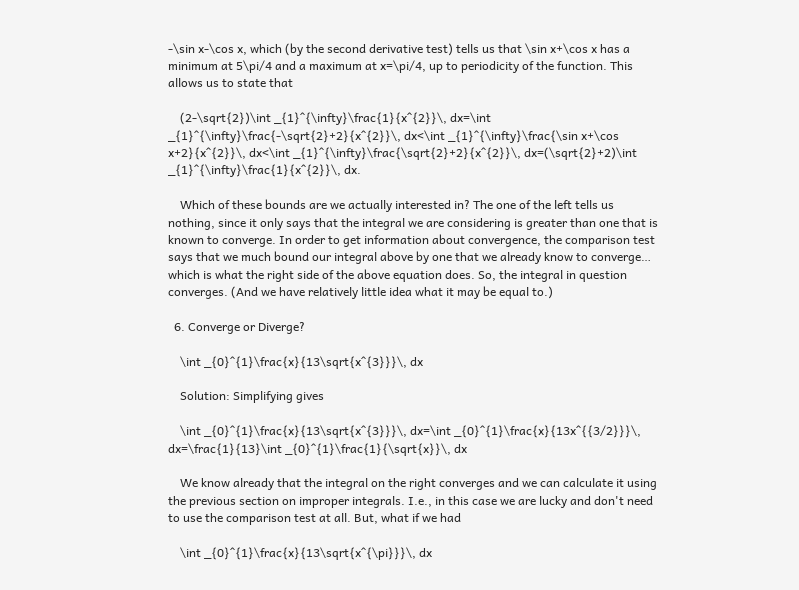-\sin x-\cos x, which (by the second derivative test) tells us that \sin x+\cos x has a minimum at 5\pi/4 and a maximum at x=\pi/4, up to periodicity of the function. This allows us to state that

    (2-\sqrt{2})\int _{1}^{\infty}\frac{1}{x^{2}}\, dx=\int _{1}^{\infty}\frac{-\sqrt{2}+2}{x^{2}}\, dx<\int _{1}^{\infty}\frac{\sin x+\cos x+2}{x^{2}}\, dx<\int _{1}^{\infty}\frac{\sqrt{2}+2}{x^{2}}\, dx=(\sqrt{2}+2)\int _{1}^{\infty}\frac{1}{x^{2}}\, dx.

    Which of these bounds are we actually interested in? The one of the left tells us nothing, since it only says that the integral we are considering is greater than one that is known to converge. In order to get information about convergence, the comparison test says that we much bound our integral above by one that we already know to converge… which is what the right side of the above equation does. So, the integral in question converges. (And we have relatively little idea what it may be equal to.)

  6. Converge or Diverge?

    \int _{0}^{1}\frac{x}{13\sqrt{x^{3}}}\, dx

    Solution: Simplifying gives

    \int _{0}^{1}\frac{x}{13\sqrt{x^{3}}}\, dx=\int _{0}^{1}\frac{x}{13x^{{3/2}}}\, dx=\frac{1}{13}\int _{0}^{1}\frac{1}{\sqrt{x}}\, dx

    We know already that the integral on the right converges and we can calculate it using the previous section on improper integrals. I.e., in this case we are lucky and don't need to use the comparison test at all. But, what if we had

    \int _{0}^{1}\frac{x}{13\sqrt{x^{\pi}}}\, dx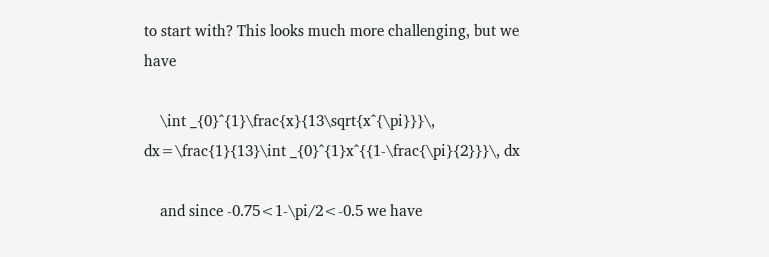to start with? This looks much more challenging, but we have

    \int _{0}^{1}\frac{x}{13\sqrt{x^{\pi}}}\, dx=\frac{1}{13}\int _{0}^{1}x^{{1-\frac{\pi}{2}}}\, dx

    and since -0.75<1-\pi/2<-0.5 we have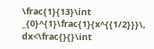\frac{1}{13}\int _{0}^{1}\frac{1}{x^{{1/2}}}\, dx<\frac{}{}\int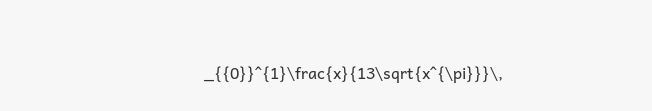_{{0}}^{1}\frac{x}{13\sqrt{x^{\pi}}}\,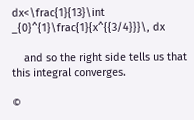dx<\frac{1}{13}\int _{0}^{1}\frac{1}{x^{{3/4}}}\, dx

    and so the right side tells us that this integral converges.

©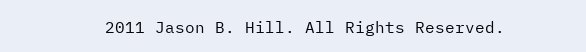2011 Jason B. Hill. All Rights Reserved.